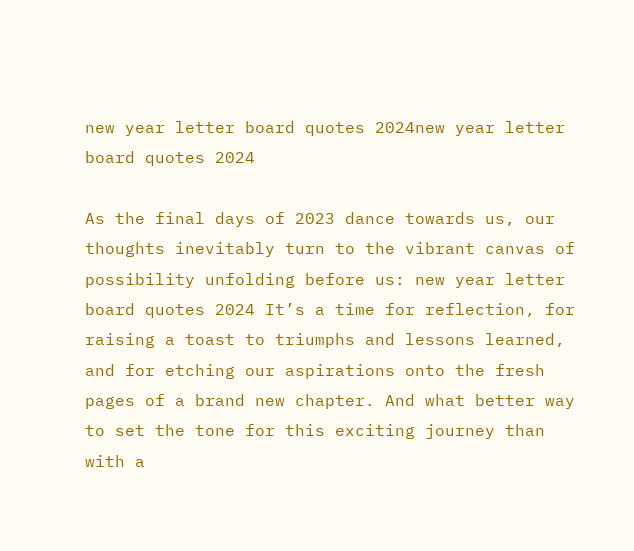new year letter board quotes 2024new year letter board quotes 2024

As the final days of 2023 dance towards us, our thoughts inevitably turn to the vibrant canvas of possibility unfolding before us: new year letter board quotes 2024 It’s a time for reflection, for raising a toast to triumphs and lessons learned, and for etching our aspirations onto the fresh pages of a brand new chapter. And what better way to set the tone for this exciting journey than with a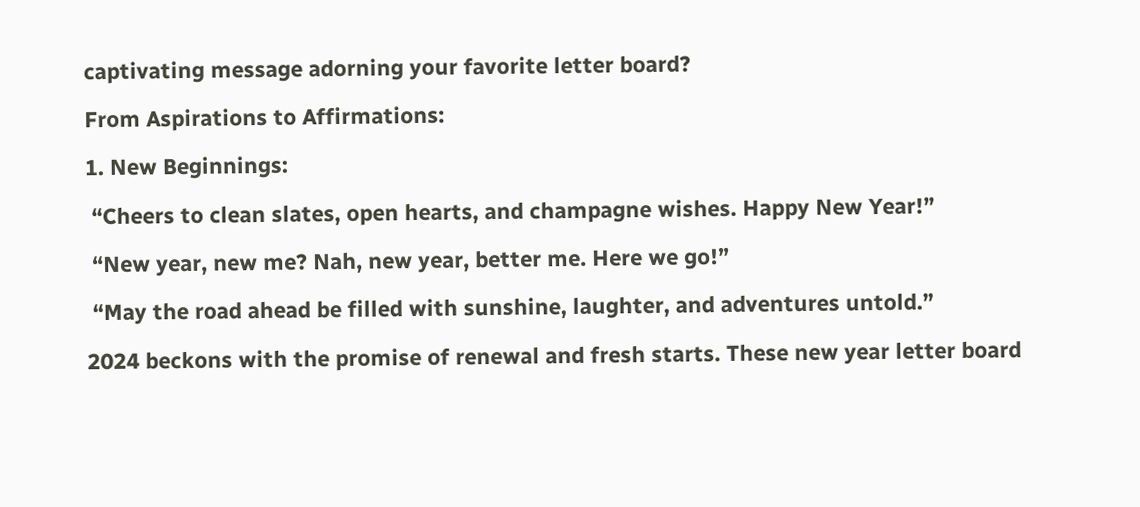captivating message adorning your favorite letter board?

From Aspirations to Affirmations:

1. New Beginnings:

 “Cheers to clean slates, open hearts, and champagne wishes. Happy New Year!”

 “New year, new me? Nah, new year, better me. Here we go!”

 “May the road ahead be filled with sunshine, laughter, and adventures untold.”

2024 beckons with the promise of renewal and fresh starts. These new year letter board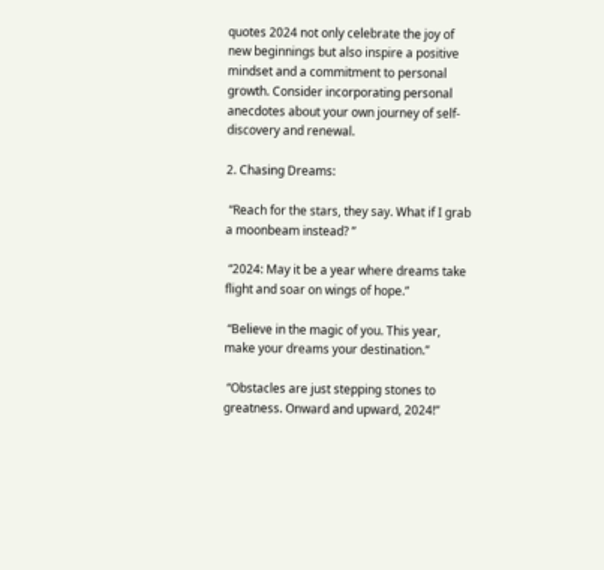quotes 2024 not only celebrate the joy of new beginnings but also inspire a positive mindset and a commitment to personal growth. Consider incorporating personal anecdotes about your own journey of self-discovery and renewal.

2. Chasing Dreams:

 “Reach for the stars, they say. What if I grab a moonbeam instead? ”

 “2024: May it be a year where dreams take flight and soar on wings of hope.”

 “Believe in the magic of you. This year, make your dreams your destination.”

 “Obstacles are just stepping stones to greatness. Onward and upward, 2024!”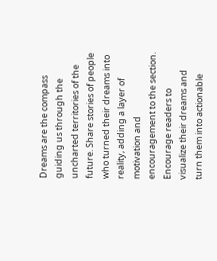Dreams are the compass guiding us through the uncharted territories of the future. Share stories of people who turned their dreams into reality, adding a layer of motivation and encouragement to the section. Encourage readers to visualize their dreams and turn them into actionable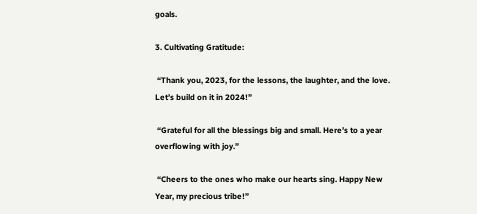goals.

3. Cultivating Gratitude:

 “Thank you, 2023, for the lessons, the laughter, and the love. Let’s build on it in 2024!”

 “Grateful for all the blessings big and small. Here’s to a year overflowing with joy.”

 “Cheers to the ones who make our hearts sing. Happy New Year, my precious tribe!”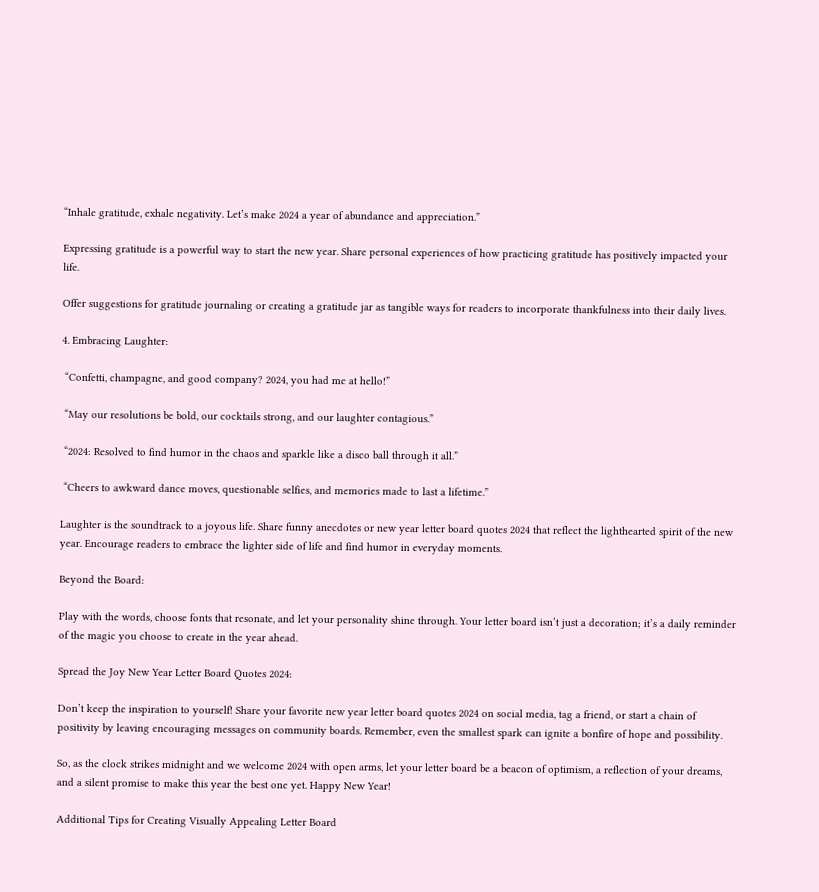“Inhale gratitude, exhale negativity. Let’s make 2024 a year of abundance and appreciation.”

Expressing gratitude is a powerful way to start the new year. Share personal experiences of how practicing gratitude has positively impacted your life.

Offer suggestions for gratitude journaling or creating a gratitude jar as tangible ways for readers to incorporate thankfulness into their daily lives.

4. Embracing Laughter:

 “Confetti, champagne, and good company? 2024, you had me at hello!”

 “May our resolutions be bold, our cocktails strong, and our laughter contagious.”

 “2024: Resolved to find humor in the chaos and sparkle like a disco ball through it all.”

 “Cheers to awkward dance moves, questionable selfies, and memories made to last a lifetime.”

Laughter is the soundtrack to a joyous life. Share funny anecdotes or new year letter board quotes 2024 that reflect the lighthearted spirit of the new year. Encourage readers to embrace the lighter side of life and find humor in everyday moments.

Beyond the Board:

Play with the words, choose fonts that resonate, and let your personality shine through. Your letter board isn’t just a decoration; it’s a daily reminder of the magic you choose to create in the year ahead.

Spread the Joy New Year Letter Board Quotes 2024:

Don’t keep the inspiration to yourself! Share your favorite new year letter board quotes 2024 on social media, tag a friend, or start a chain of positivity by leaving encouraging messages on community boards. Remember, even the smallest spark can ignite a bonfire of hope and possibility.

So, as the clock strikes midnight and we welcome 2024 with open arms, let your letter board be a beacon of optimism, a reflection of your dreams, and a silent promise to make this year the best one yet. Happy New Year!

Additional Tips for Creating Visually Appealing Letter Board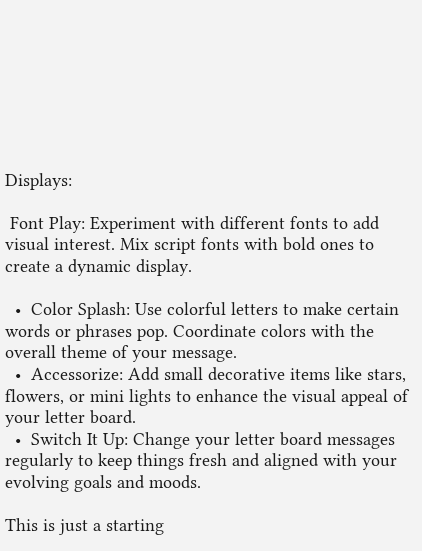Displays:

 Font Play: Experiment with different fonts to add visual interest. Mix script fonts with bold ones to create a dynamic display.

  •  Color Splash: Use colorful letters to make certain words or phrases pop. Coordinate colors with the overall theme of your message.
  •  Accessorize: Add small decorative items like stars, flowers, or mini lights to enhance the visual appeal of your letter board.
  •  Switch It Up: Change your letter board messages regularly to keep things fresh and aligned with your evolving goals and moods.

This is just a starting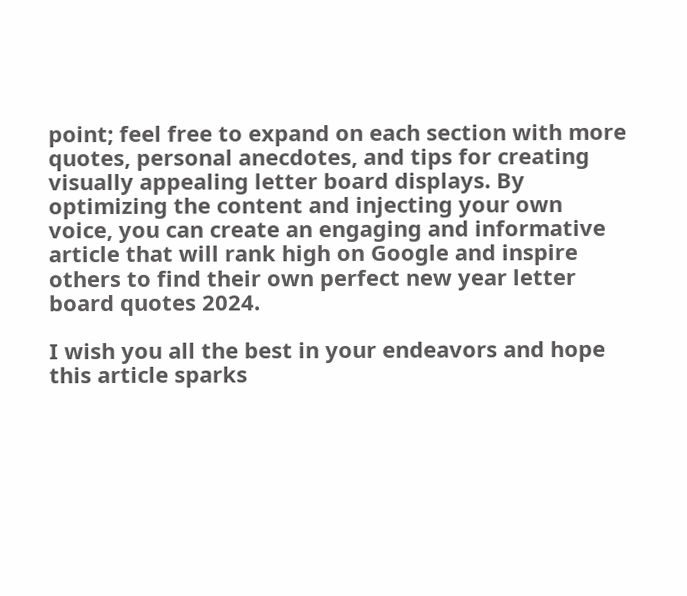point; feel free to expand on each section with more quotes, personal anecdotes, and tips for creating visually appealing letter board displays. By optimizing the content and injecting your own voice, you can create an engaging and informative article that will rank high on Google and inspire others to find their own perfect new year letter board quotes 2024.

I wish you all the best in your endeavors and hope this article sparks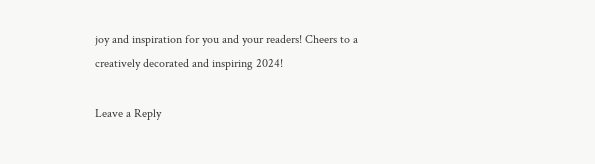joy and inspiration for you and your readers! Cheers to a creatively decorated and inspiring 2024!

Leave a Reply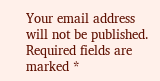Your email address will not be published. Required fields are marked *